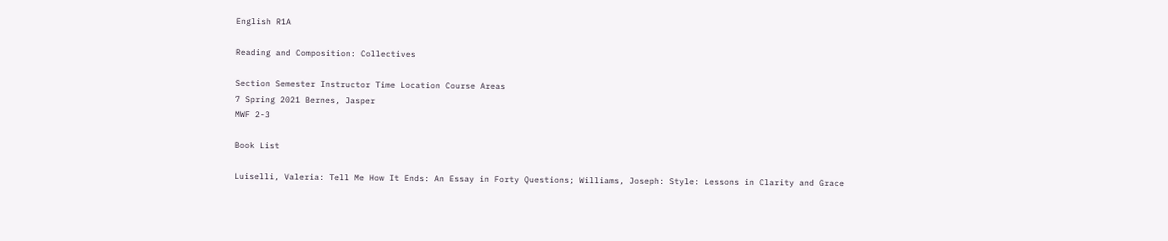English R1A

Reading and Composition: Collectives

Section Semester Instructor Time Location Course Areas
7 Spring 2021 Bernes, Jasper
MWF 2-3

Book List

Luiselli, Valeria: Tell Me How It Ends: An Essay in Forty Questions; Williams, Joseph: Style: Lessons in Clarity and Grace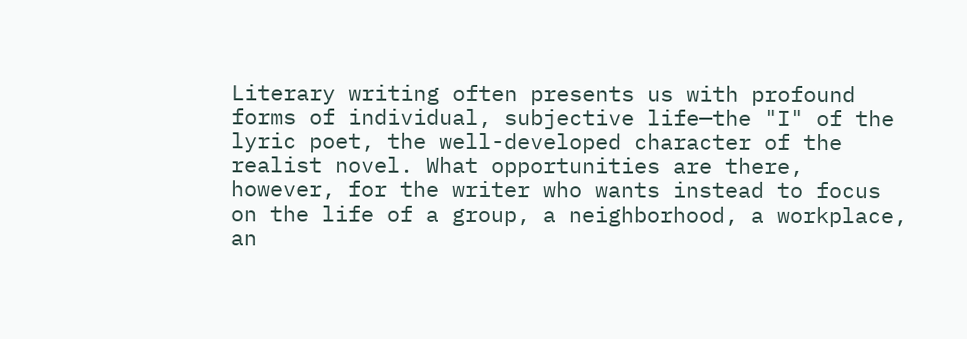Literary writing often presents us with profound forms of individual, subjective life—the "I" of the lyric poet, the well-developed character of the realist novel. What opportunities are there, however, for the writer who wants instead to focus on the life of a group, a neighborhood, a workplace, an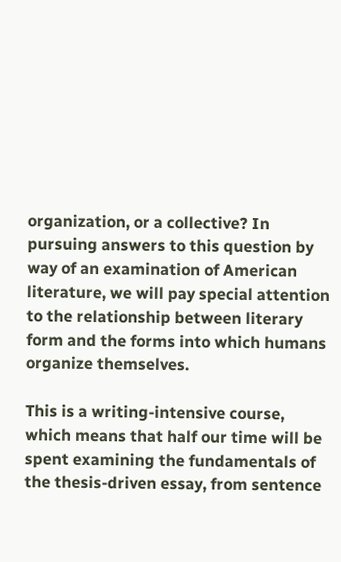organization, or a collective? In pursuing answers to this question by way of an examination of American literature, we will pay special attention to the relationship between literary form and the forms into which humans organize themselves.

This is a writing-intensive course, which means that half our time will be spent examining the fundamentals of the thesis-driven essay, from sentence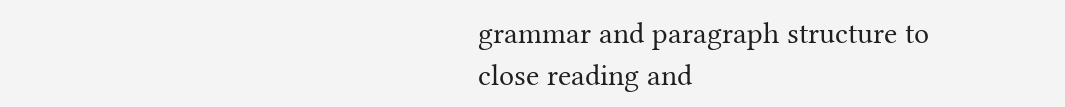grammar and paragraph structure to close reading and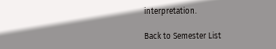interpretation.

Back to Semester List